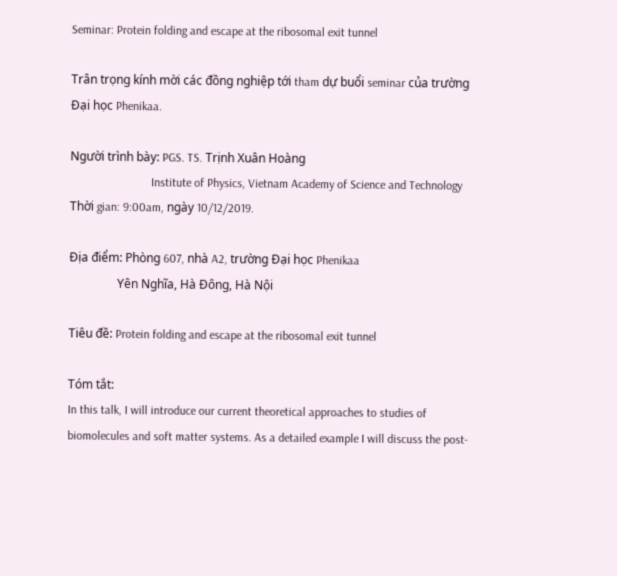Seminar: Protein folding and escape at the ribosomal exit tunnel

Trân trọng kính mời các đồng nghiệp tới tham dự buổi seminar của trường Đại học Phenikaa.

Người trình bày: PGS. TS. Trịnh Xuân Hoàng
                           Institute of Physics, Vietnam Academy of Science and Technology
Thời gian: 9:00am, ngày 10/12/2019.

Địa điểm: Phòng 607, nhà A2, trường Đại học Phenikaa
                Yên Nghĩa, Hà Đông, Hà Nội

Tiêu đề: Protein folding and escape at the ribosomal exit tunnel

Tóm tắt:
In this talk, I will introduce our current theoretical approaches to studies of biomolecules and soft matter systems. As a detailed example I will discuss the post-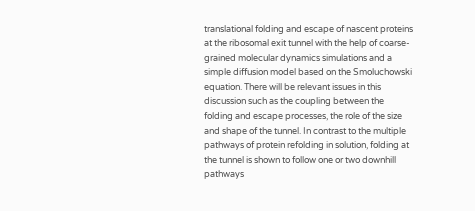translational folding and escape of nascent proteins at the ribosomal exit tunnel with the help of coarse-grained molecular dynamics simulations and a simple diffusion model based on the Smoluchowski equation. There will be relevant issues in this discussion such as the coupling between the folding and escape processes, the role of the size and shape of the tunnel. In contrast to the multiple pathways of protein refolding in solution, folding at the tunnel is shown to follow one or two downhill pathways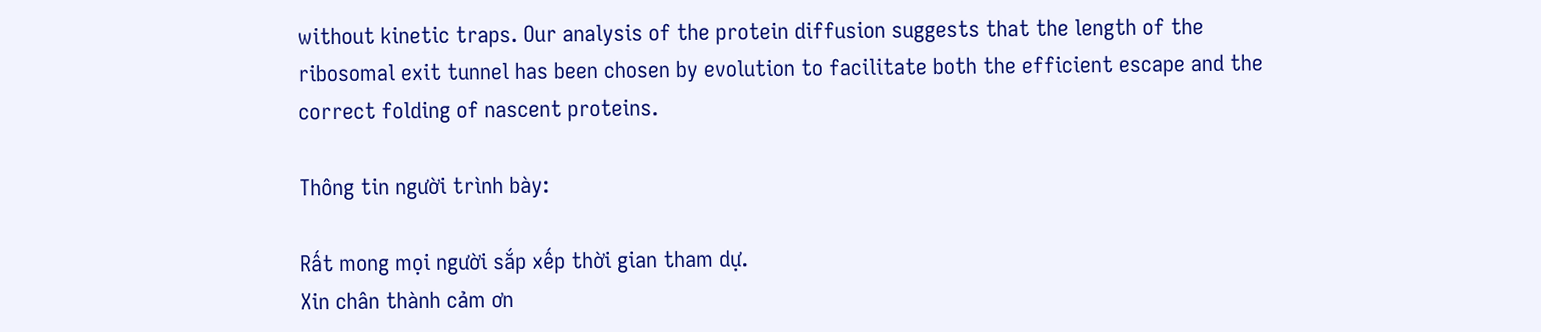without kinetic traps. Our analysis of the protein diffusion suggests that the length of the ribosomal exit tunnel has been chosen by evolution to facilitate both the efficient escape and the correct folding of nascent proteins.

Thông tin người trình bày:

Rất mong mọi người sắp xếp thời gian tham dự.
Xin chân thành cảm ơn